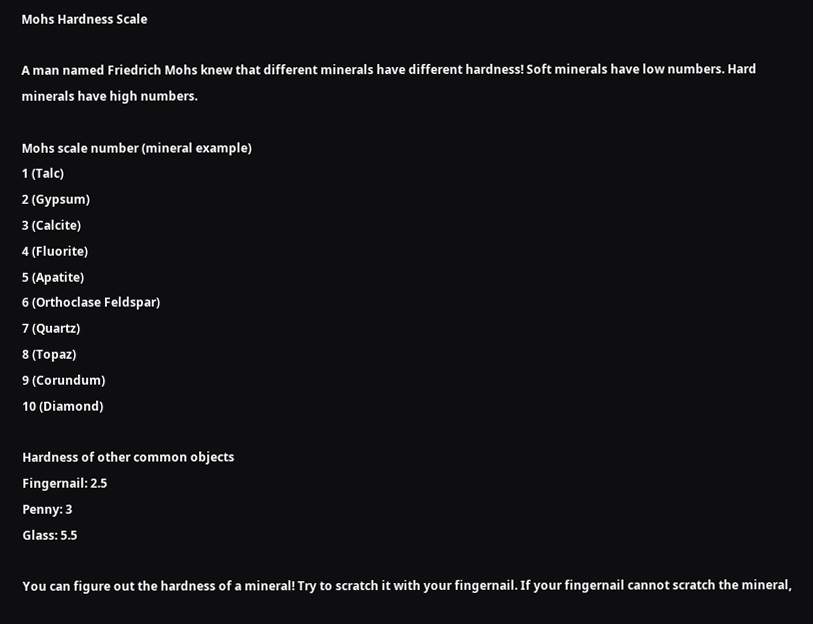Mohs Hardness Scale

A man named Friedrich Mohs knew that different minerals have different hardness! Soft minerals have low numbers. Hard minerals have high numbers.

Mohs scale number (mineral example)
1 (Talc)
2 (Gypsum)
3 (Calcite)
4 (Fluorite)
5 (Apatite)
6 (Orthoclase Feldspar)
7 (Quartz)
8 (Topaz)
9 (Corundum)
10 (Diamond)

Hardness of other common objects
Fingernail: 2.5
Penny: 3
Glass: 5.5

You can figure out the hardness of a mineral! Try to scratch it with your fingernail. If your fingernail cannot scratch the mineral,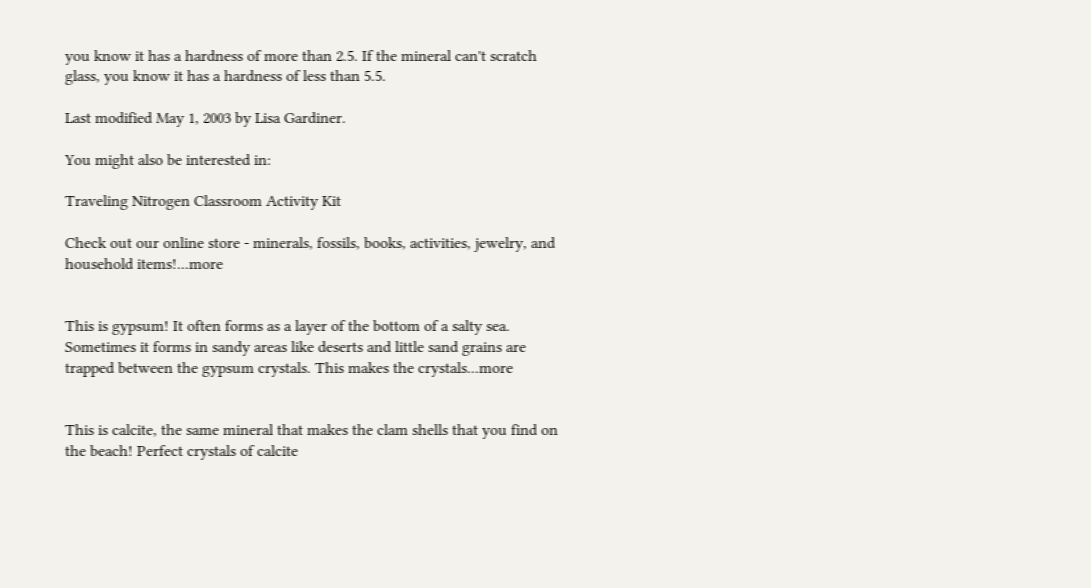you know it has a hardness of more than 2.5. If the mineral can't scratch glass, you know it has a hardness of less than 5.5.

Last modified May 1, 2003 by Lisa Gardiner.

You might also be interested in:

Traveling Nitrogen Classroom Activity Kit

Check out our online store - minerals, fossils, books, activities, jewelry, and household items!...more


This is gypsum! It often forms as a layer of the bottom of a salty sea. Sometimes it forms in sandy areas like deserts and little sand grains are trapped between the gypsum crystals. This makes the crystals...more


This is calcite, the same mineral that makes the clam shells that you find on the beach! Perfect crystals of calcite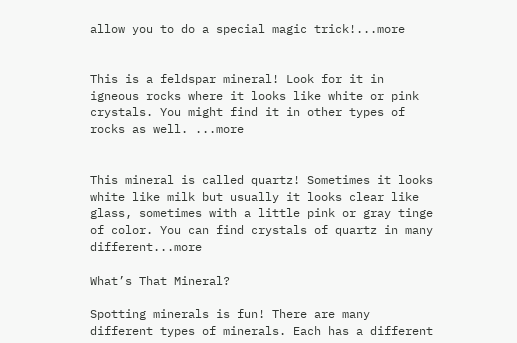allow you to do a special magic trick!...more


This is a feldspar mineral! Look for it in igneous rocks where it looks like white or pink crystals. You might find it in other types of rocks as well. ...more


This mineral is called quartz! Sometimes it looks white like milk but usually it looks clear like glass, sometimes with a little pink or gray tinge of color. You can find crystals of quartz in many different...more

What’s That Mineral?

Spotting minerals is fun! There are many different types of minerals. Each has a different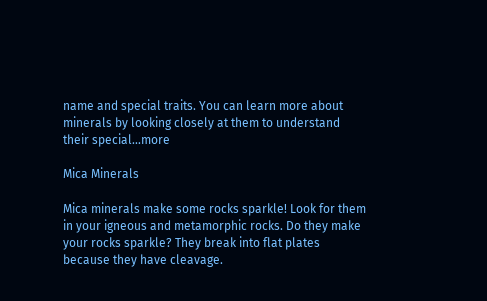name and special traits. You can learn more about minerals by looking closely at them to understand their special...more

Mica Minerals

Mica minerals make some rocks sparkle! Look for them in your igneous and metamorphic rocks. Do they make your rocks sparkle? They break into flat plates because they have cleavage.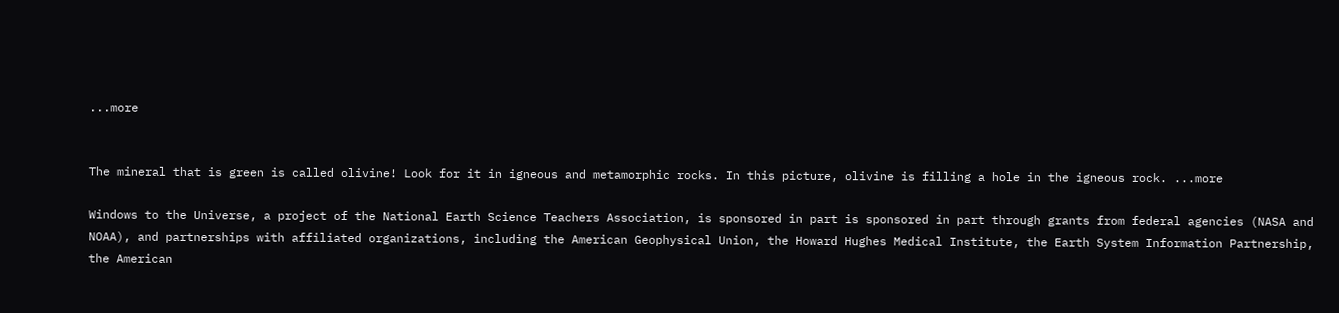...more


The mineral that is green is called olivine! Look for it in igneous and metamorphic rocks. In this picture, olivine is filling a hole in the igneous rock. ...more

Windows to the Universe, a project of the National Earth Science Teachers Association, is sponsored in part is sponsored in part through grants from federal agencies (NASA and NOAA), and partnerships with affiliated organizations, including the American Geophysical Union, the Howard Hughes Medical Institute, the Earth System Information Partnership, the American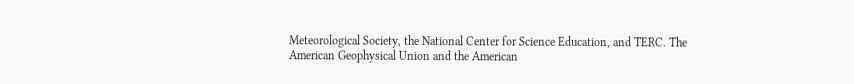Meteorological Society, the National Center for Science Education, and TERC. The American Geophysical Union and the American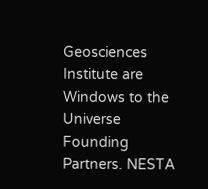Geosciences Institute are Windows to the Universe Founding Partners. NESTA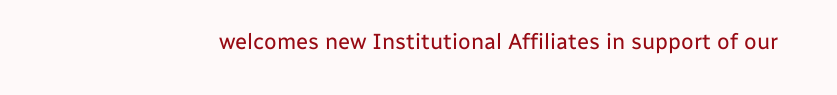welcomes new Institutional Affiliates in support of our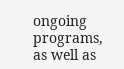ongoing programs, as well as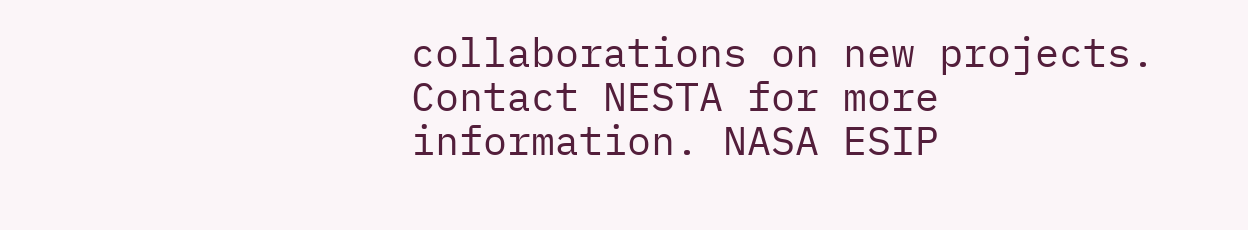collaborations on new projects. Contact NESTA for more information. NASA ESIP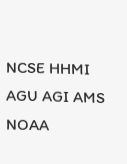NCSE HHMI AGU AGI AMS NOAA